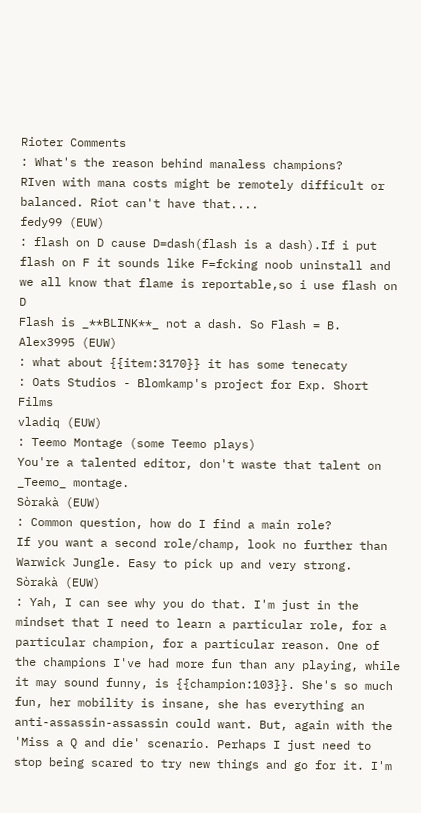Rioter Comments
: What's the reason behind manaless champions?
RIven with mana costs might be remotely difficult or balanced. Riot can't have that....
fedy99 (EUW)
: flash on D cause D=dash(flash is a dash).If i put flash on F it sounds like F=fcking noob uninstall and we all know that flame is reportable,so i use flash on D
Flash is _**BLINK**_ not a dash. So Flash = B.
Alex3995 (EUW)
: what about {{item:3170}} it has some tenecaty
: Oats Studios - Blomkamp's project for Exp. Short Films
vladiq (EUW)
: Teemo Montage (some Teemo plays)
You're a talented editor, don't waste that talent on _Teemo_ montage.
Sòrakà (EUW)
: Common question, how do I find a main role?
If you want a second role/champ, look no further than Warwick Jungle. Easy to pick up and very strong.
Sòrakà (EUW)
: Yah, I can see why you do that. I'm just in the mindset that I need to learn a particular role, for a particular champion, for a particular reason. One of the champions I've had more fun than any playing, while it may sound funny, is {{champion:103}}. She's so much fun, her mobility is insane, she has everything an anti-assassin-assassin could want. But, again with the 'Miss a Q and die' scenario. Perhaps I just need to stop being scared to try new things and go for it. I'm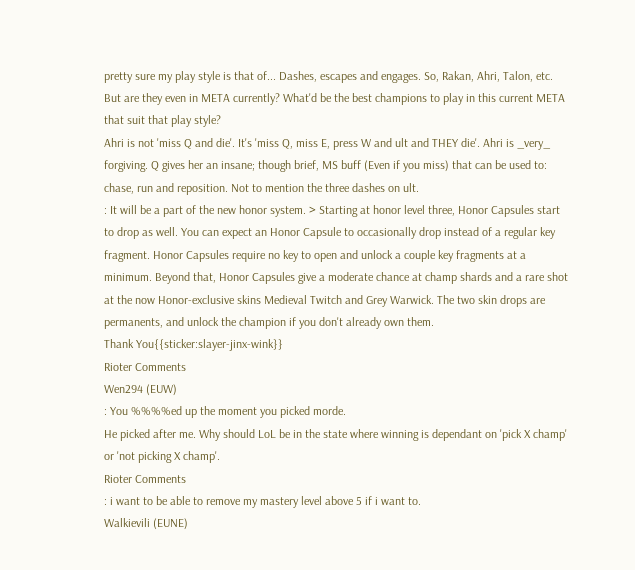pretty sure my play style is that of... Dashes, escapes and engages. So, Rakan, Ahri, Talon, etc. But are they even in META currently? What'd be the best champions to play in this current META that suit that play style?
Ahri is not 'miss Q and die'. It's 'miss Q, miss E, press W and ult and THEY die'. Ahri is _very_ forgiving. Q gives her an insane; though brief, MS buff (Even if you miss) that can be used to: chase, run and reposition. Not to mention the three dashes on ult.
: It will be a part of the new honor system. > Starting at honor level three, Honor Capsules start to drop as well. You can expect an Honor Capsule to occasionally drop instead of a regular key fragment. Honor Capsules require no key to open and unlock a couple key fragments at a minimum. Beyond that, Honor Capsules give a moderate chance at champ shards and a rare shot at the now Honor-exclusive skins Medieval Twitch and Grey Warwick. The two skin drops are permanents, and unlock the champion if you don't already own them.
Thank You{{sticker:slayer-jinx-wink}}
Rioter Comments
Wen294 (EUW)
: You %%%%ed up the moment you picked morde.
He picked after me. Why should LoL be in the state where winning is dependant on 'pick X champ' or 'not picking X champ'.
Rioter Comments
: i want to be able to remove my mastery level above 5 if i want to.
Walkievili (EUNE)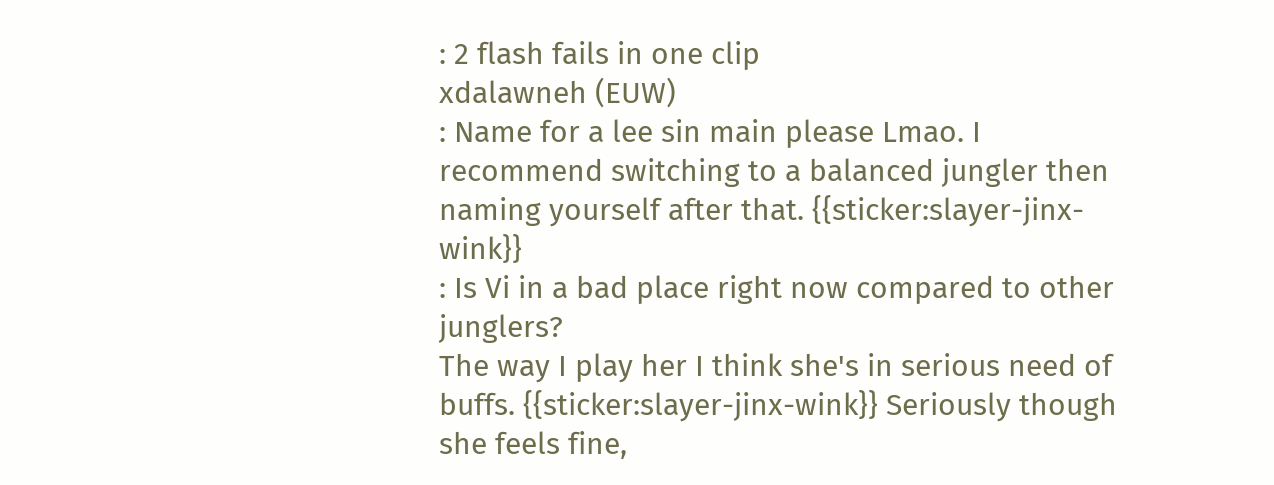: 2 flash fails in one clip
xdalawneh (EUW)
: Name for a lee sin main please Lmao. I recommend switching to a balanced jungler then naming yourself after that. {{sticker:slayer-jinx-wink}}
: Is Vi in a bad place right now compared to other junglers?
The way I play her I think she's in serious need of buffs. {{sticker:slayer-jinx-wink}} Seriously though she feels fine,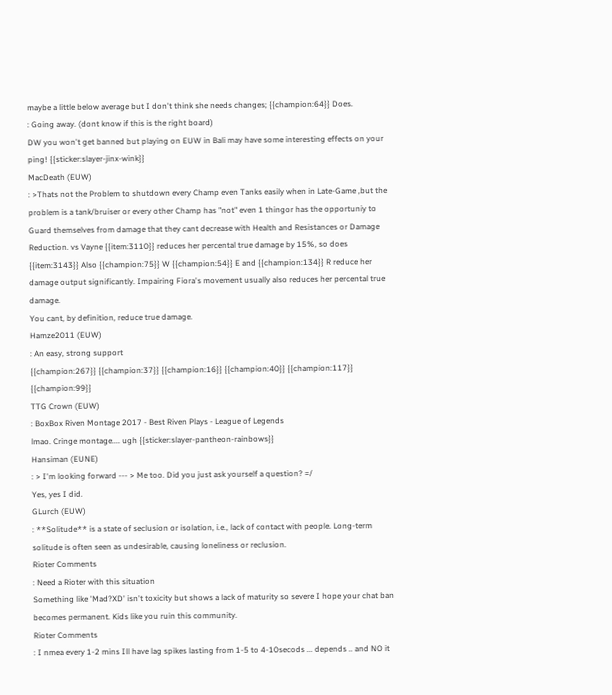maybe a little below average but I don't think she needs changes; {{champion:64}} Does.
: Going away. (dont know if this is the right board)
DW you won't get banned but playing on EUW in Bali may have some interesting effects on your ping! {{sticker:slayer-jinx-wink}}
MacDeath (EUW)
: >Thats not the Problem to shutdown every Champ even Tanks easily when in Late-Game ,but the problem is a tank/bruiser or every other Champ has "not" even 1 thingor has the opportuniy to Guard themselves from damage that they cant decrease with Health and Resistances or Damage Reduction. vs Vayne {{item:3110}} reduces her percental true damage by 15%, so does {{item:3143}} Also {{champion:75}} W {{champion:54}} E and {{champion:134}} R reduce her damage output significantly. Impairing Fiora's movement usually also reduces her percental true damage.
You cant, by definition, reduce true damage.
Hamze2011 (EUW)
: An easy, strong support
{{champion:267}} {{champion:37}} {{champion:16}} {{champion:40}} {{champion:117}} {{champion:99}}
TTG Crown (EUW)
: BoxBox Riven Montage 2017 - Best Riven Plays - League of Legends
lmao. Cringe montage.... ugh {{sticker:slayer-pantheon-rainbows}}
Hansiman (EUNE)
: > I'm looking forward --- > Me too. Did you just ask yourself a question? =/
Yes, yes I did.
GLurch (EUW)
: **Solitude** is a state of seclusion or isolation, i.e., lack of contact with people. Long-term solitude is often seen as undesirable, causing loneliness or reclusion.
Rioter Comments
: Need a Rioter with this situation
Something like 'Mad?XD' isn't toxicity but shows a lack of maturity so severe I hope your chat ban becomes permanent. Kids like you ruin this community.
Rioter Comments
: I nmea every 1-2 mins Ill have lag spikes lasting from 1-5 to 4-10secods ... depends .. and NO it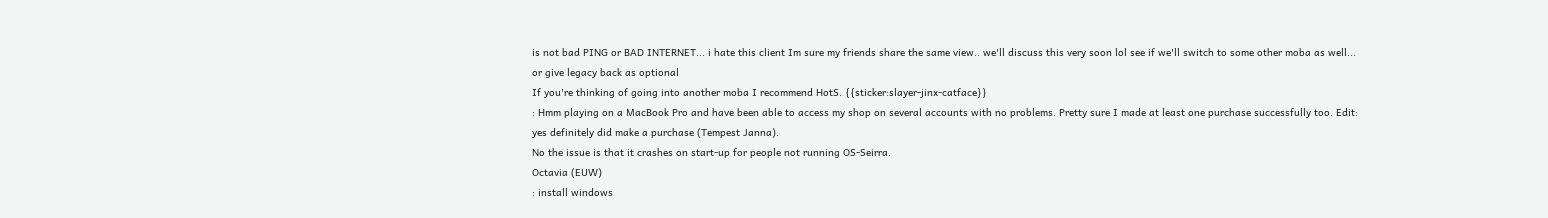is not bad PING or BAD INTERNET... i hate this client Im sure my friends share the same view.. we'll discuss this very soon lol see if we'll switch to some other moba as well... or give legacy back as optional
If you're thinking of going into another moba I recommend HotS. {{sticker:slayer-jinx-catface}}
: Hmm playing on a MacBook Pro and have been able to access my shop on several accounts with no problems. Pretty sure I made at least one purchase successfully too. Edit: yes definitely did make a purchase (Tempest Janna).
No the issue is that it crashes on start-up for people not running OS-Seirra.
Octavia (EUW)
: install windows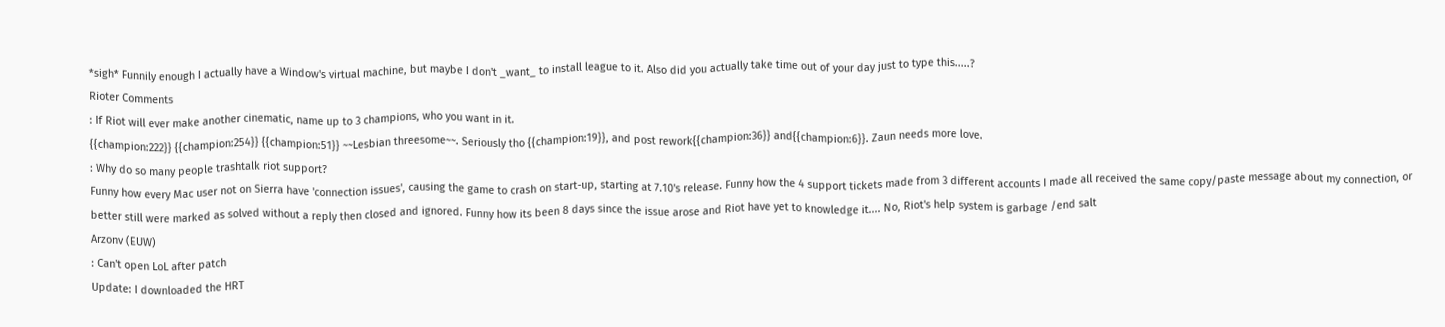*sigh* Funnily enough I actually have a Window's virtual machine, but maybe I don't _want_ to install league to it. Also did you actually take time out of your day just to type this.....?
Rioter Comments
: If Riot will ever make another cinematic, name up to 3 champions, who you want in it.
{{champion:222}} {{champion:254}} {{champion:51}} ~~Lesbian threesome~~. Seriously tho {{champion:19}}, and post rework{{champion:36}} and{{champion:6}}. Zaun needs more love.
: Why do so many people trashtalk riot support?
Funny how every Mac user not on Sierra have 'connection issues', causing the game to crash on start-up, starting at 7.10's release. Funny how the 4 support tickets made from 3 different accounts I made all received the same copy/paste message about my connection, or better still were marked as solved without a reply then closed and ignored. Funny how its been 8 days since the issue arose and Riot have yet to knowledge it.... No, Riot's help system is garbage /end salt
Arzonv (EUW)
: Can't open LoL after patch
Update: I downloaded the HRT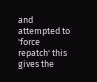and attempted to 'force repatch' this gives the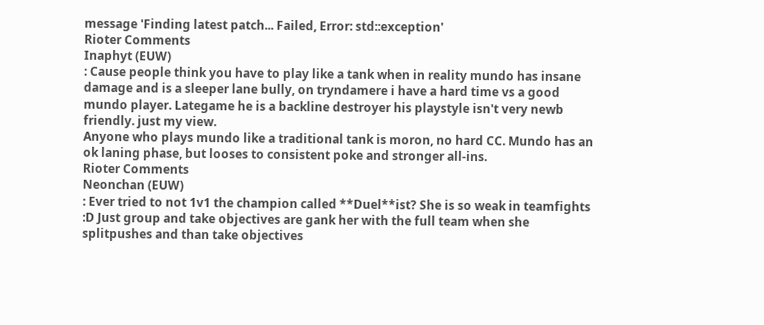message 'Finding latest patch... Failed, Error: std::exception'
Rioter Comments
Inaphyt (EUW)
: Cause people think you have to play like a tank when in reality mundo has insane damage and is a sleeper lane bully, on tryndamere i have a hard time vs a good mundo player. Lategame he is a backline destroyer his playstyle isn't very newb friendly. just my view.
Anyone who plays mundo like a traditional tank is moron, no hard CC. Mundo has an ok laning phase, but looses to consistent poke and stronger all-ins.
Rioter Comments
Neonchan (EUW)
: Ever tried to not 1v1 the champion called **Duel**ist? She is so weak in teamfights :D Just group and take objectives are gank her with the full team when she splitpushes and than take objectives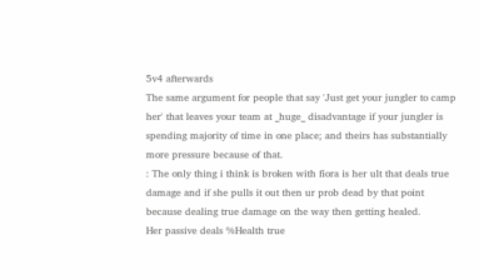5v4 afterwards
The same argument for people that say 'Just get your jungler to camp her' that leaves your team at _huge_ disadvantage if your jungler is spending majority of time in one place; and theirs has substantially more pressure because of that.
: The only thing i think is broken with fiora is her ult that deals true damage and if she pulls it out then ur prob dead by that point because dealing true damage on the way then getting healed.
Her passive deals %Health true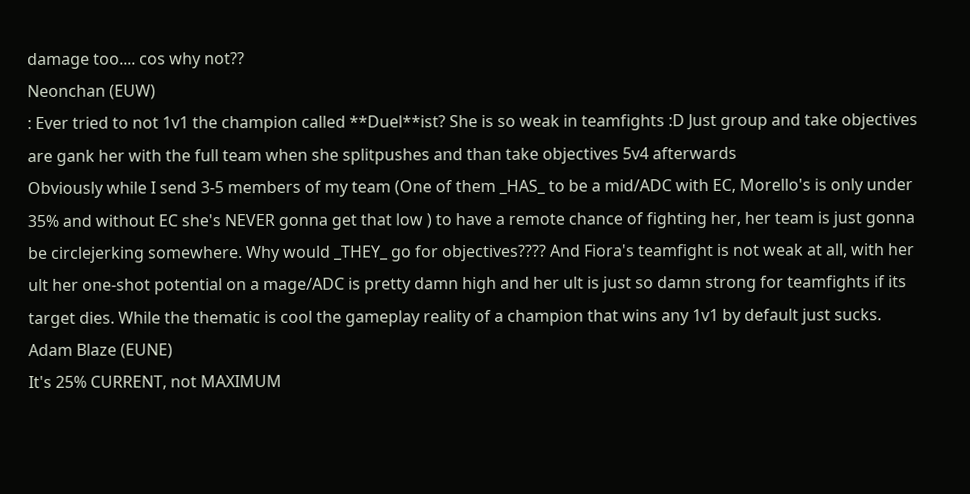damage too.... cos why not??
Neonchan (EUW)
: Ever tried to not 1v1 the champion called **Duel**ist? She is so weak in teamfights :D Just group and take objectives are gank her with the full team when she splitpushes and than take objectives 5v4 afterwards
Obviously while I send 3-5 members of my team (One of them _HAS_ to be a mid/ADC with EC, Morello's is only under 35% and without EC she's NEVER gonna get that low ) to have a remote chance of fighting her, her team is just gonna be circlejerking somewhere. Why would _THEY_ go for objectives???? And Fiora's teamfight is not weak at all, with her ult her one-shot potential on a mage/ADC is pretty damn high and her ult is just so damn strong for teamfights if its target dies. While the thematic is cool the gameplay reality of a champion that wins any 1v1 by default just sucks.
Adam Blaze (EUNE)
It's 25% CURRENT, not MAXIMUM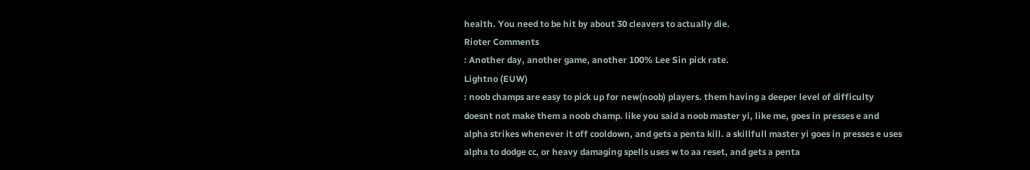health. You need to be hit by about 30 cleavers to actually die.
Rioter Comments
: Another day, another game, another 100% Lee Sin pick rate.
Lightno (EUW)
: noob champs are easy to pick up for new(noob) players. them having a deeper level of difficulty doesnt not make them a noob champ. like you said a noob master yi, like me, goes in presses e and alpha strikes whenever it off cooldown, and gets a penta kill. a skillfull master yi goes in presses e uses alpha to dodge cc, or heavy damaging spells uses w to aa reset, and gets a penta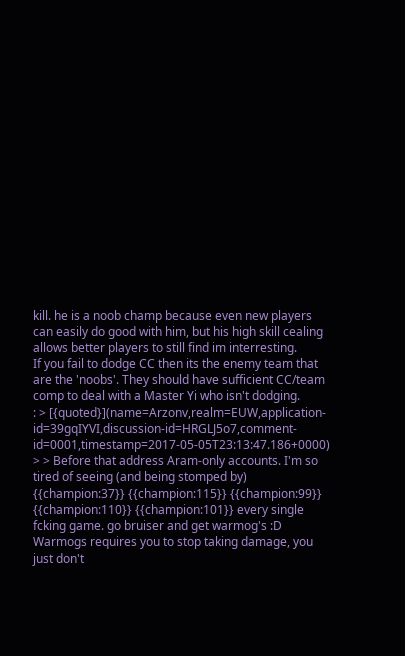kill. he is a noob champ because even new players can easily do good with him, but his high skill cealing allows better players to still find im interresting.
If you fail to dodge CC then its the enemy team that are the 'noobs'. They should have sufficient CC/team comp to deal with a Master Yi who isn't dodging.
: > [{quoted}](name=Arzonv,realm=EUW,application-id=39gqIYVI,discussion-id=HRGLJ5o7,comment-id=0001,timestamp=2017-05-05T23:13:47.186+0000) > > Before that address Aram-only accounts. I'm so tired of seeing (and being stomped by) {{champion:37}} {{champion:115}} {{champion:99}} {{champion:110}} {{champion:101}} every single fcking game. go bruiser and get warmog's :D
Warmogs requires you to stop taking damage, you just don't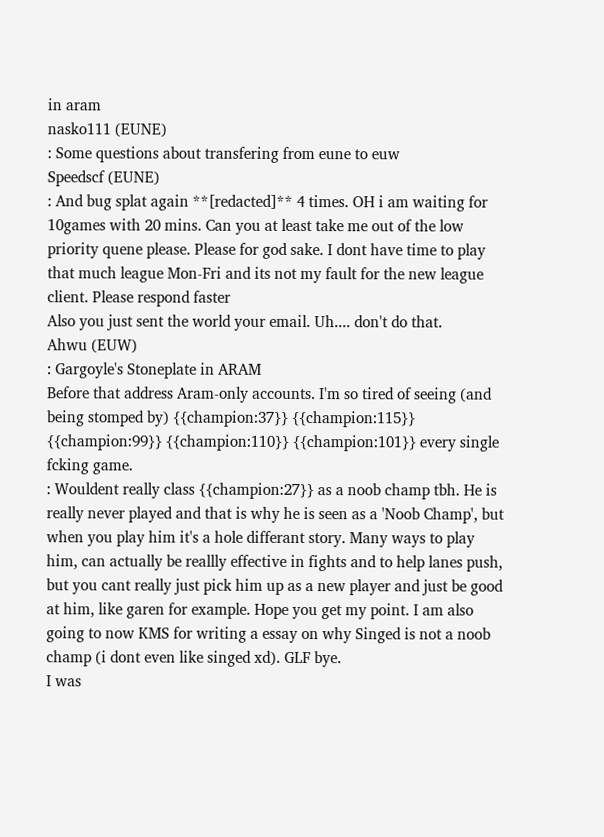in aram
nasko111 (EUNE)
: Some questions about transfering from eune to euw
Speedscf (EUNE)
: And bug splat again **[redacted]** 4 times. OH i am waiting for 10games with 20 mins. Can you at least take me out of the low priority quene please. Please for god sake. I dont have time to play that much league Mon-Fri and its not my fault for the new league client. Please respond faster
Also you just sent the world your email. Uh.... don't do that.
Ahwu (EUW)
: Gargoyle's Stoneplate in ARAM
Before that address Aram-only accounts. I'm so tired of seeing (and being stomped by) {{champion:37}} {{champion:115}} {{champion:99}} {{champion:110}} {{champion:101}} every single fcking game.
: Wouldent really class {{champion:27}} as a noob champ tbh. He is really never played and that is why he is seen as a 'Noob Champ', but when you play him it's a hole differant story. Many ways to play him, can actually be reallly effective in fights and to help lanes push, but you cant really just pick him up as a new player and just be good at him, like garen for example. Hope you get my point. I am also going to now KMS for writing a essay on why Singed is not a noob champ (i dont even like singed xd). GLF bye.
I was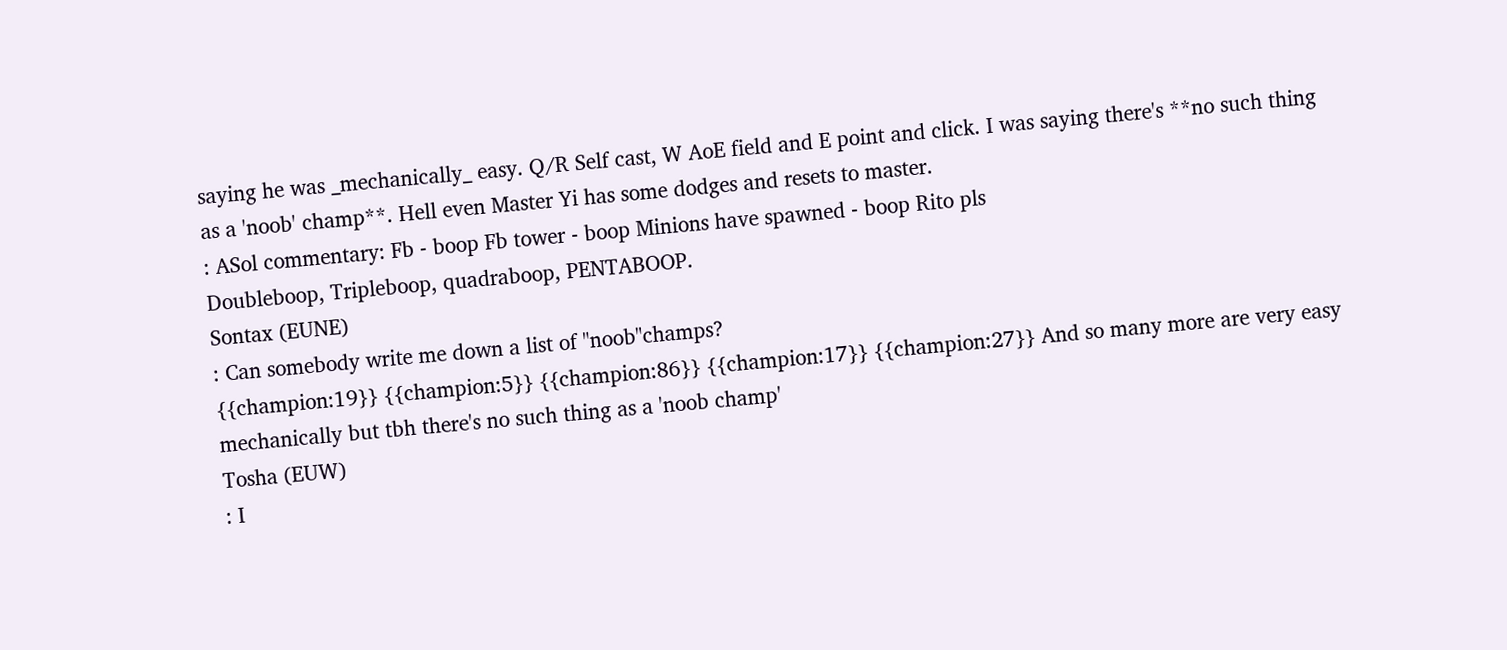saying he was _mechanically_ easy. Q/R Self cast, W AoE field and E point and click. I was saying there's **no such thing as a 'noob' champ**. Hell even Master Yi has some dodges and resets to master.
: ASol commentary: Fb - boop Fb tower - boop Minions have spawned - boop Rito pls
Doubleboop, Tripleboop, quadraboop, PENTABOOP.
Sontax (EUNE)
: Can somebody write me down a list of "noob"champs?
{{champion:19}} {{champion:5}} {{champion:86}} {{champion:17}} {{champion:27}} And so many more are very easy mechanically but tbh there's no such thing as a 'noob champ'
Tosha (EUW)
: I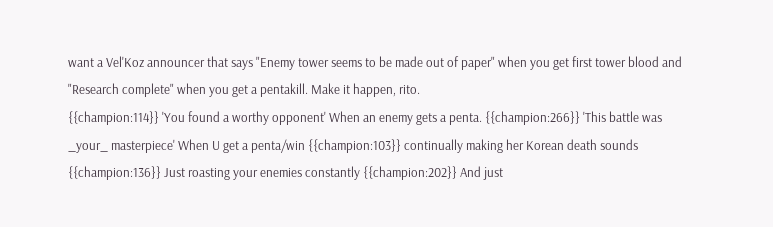want a Vel'Koz announcer that says "Enemy tower seems to be made out of paper" when you get first tower blood and "Research complete" when you get a pentakill. Make it happen, rito.
{{champion:114}} 'You found a worthy opponent' When an enemy gets a penta. {{champion:266}} 'This battle was _your_ masterpiece' When U get a penta/win {{champion:103}} continually making her Korean death sounds {{champion:136}} Just roasting your enemies constantly {{champion:202}} And just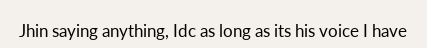Jhin saying anything, Idc as long as its his voice I have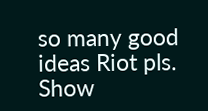so many good ideas Riot pls.
Show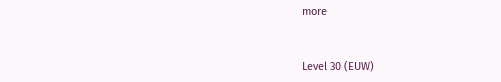more


Level 30 (EUW)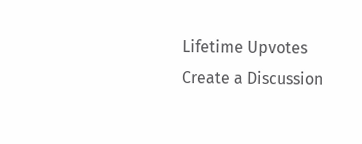Lifetime Upvotes
Create a Discussion